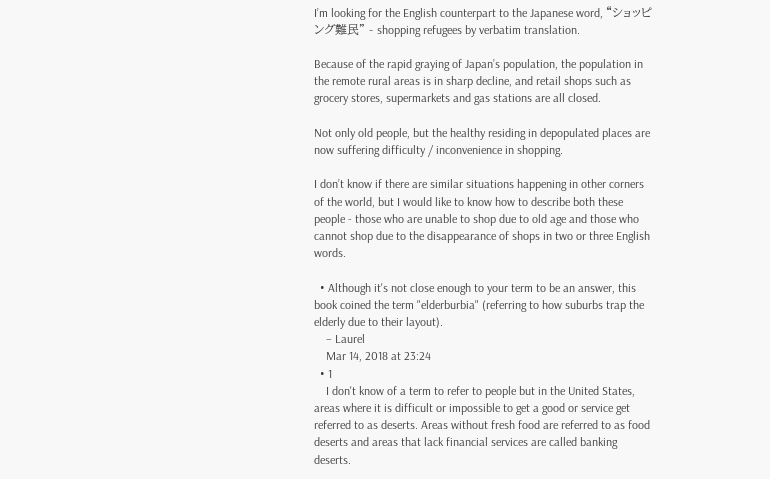I’m looking for the English counterpart to the Japanese word, “ショッピング難民” - shopping refugees by verbatim translation.

Because of the rapid graying of Japan’s population, the population in the remote rural areas is in sharp decline, and retail shops such as grocery stores, supermarkets and gas stations are all closed.

Not only old people, but the healthy residing in depopulated places are now suffering difficulty / inconvenience in shopping.

I don’t know if there are similar situations happening in other corners of the world, but I would like to know how to describe both these people - those who are unable to shop due to old age and those who cannot shop due to the disappearance of shops in two or three English words.

  • Although it's not close enough to your term to be an answer, this book coined the term "elderburbia" (referring to how suburbs trap the elderly due to their layout).
    – Laurel
    Mar 14, 2018 at 23:24
  • 1
    I don't know of a term to refer to people but in the United States, areas where it is difficult or impossible to get a good or service get referred to as deserts. Areas without fresh food are referred to as food deserts and areas that lack financial services are called banking deserts.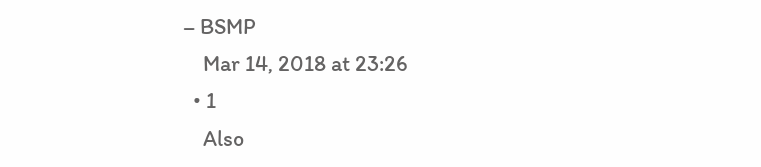– BSMP
    Mar 14, 2018 at 23:26
  • 1
    Also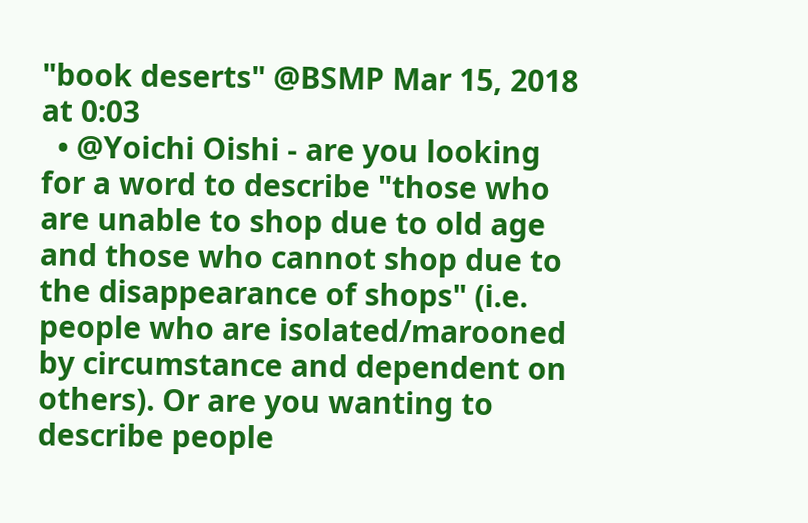"book deserts" @BSMP Mar 15, 2018 at 0:03
  • @Yoichi Oishi - are you looking for a word to describe "those who are unable to shop due to old age and those who cannot shop due to the disappearance of shops" (i.e. people who are isolated/marooned by circumstance and dependent on others). Or are you wanting to describe people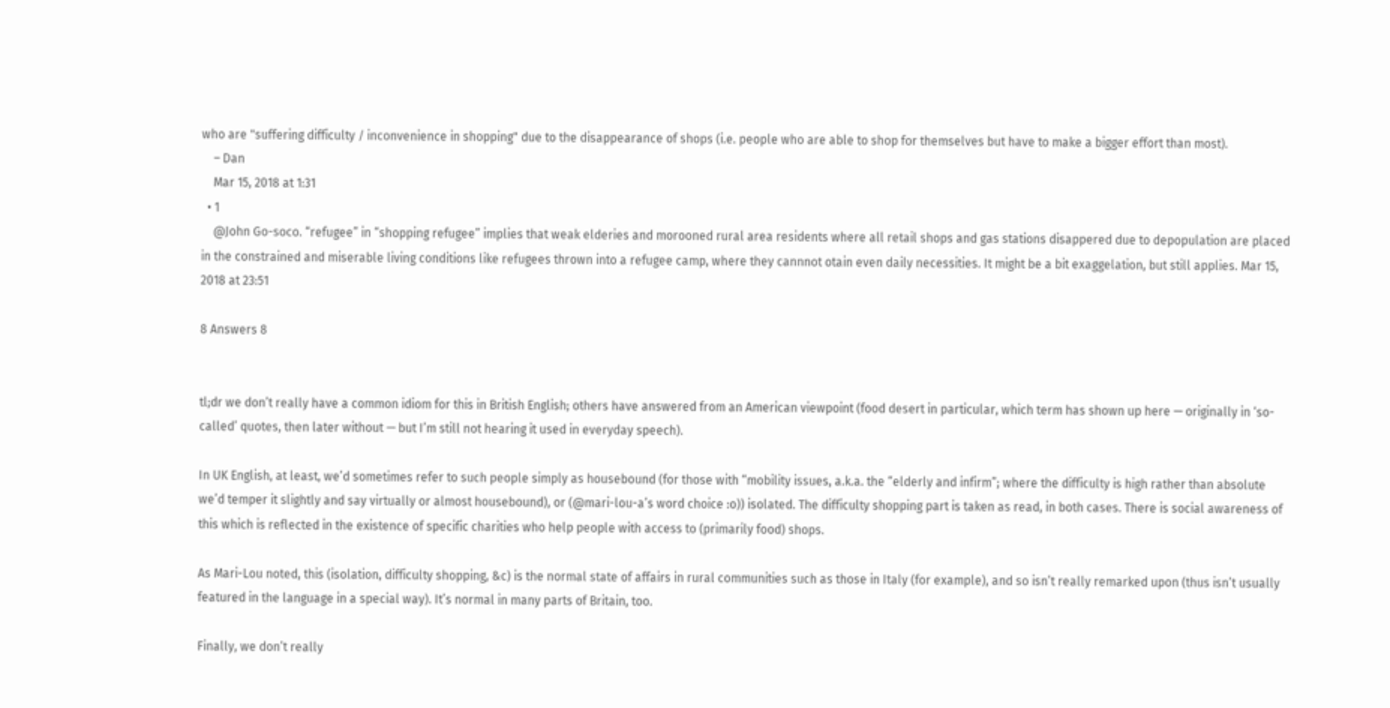who are "suffering difficulty / inconvenience in shopping" due to the disappearance of shops (i.e. people who are able to shop for themselves but have to make a bigger effort than most).
    – Dan
    Mar 15, 2018 at 1:31
  • 1
    @John Go-soco. “refugee” in “shopping refugee” implies that weak elderies and morooned rural area residents where all retail shops and gas stations disappered due to depopulation are placed in the constrained and miserable living conditions like refugees thrown into a refugee camp, where they cannnot otain even daily necessities. It might be a bit exaggelation, but still applies. Mar 15, 2018 at 23:51

8 Answers 8


tl;dr we don’t really have a common idiom for this in British English; others have answered from an American viewpoint (food desert in particular, which term has shown up here — originally in ‘so-called’ quotes, then later without — but I’m still not hearing it used in everyday speech).

In UK English, at least, we’d sometimes refer to such people simply as housebound (for those with “mobility issues, a.k.a. the “elderly and infirm”; where the difficulty is high rather than absolute we’d temper it slightly and say virtually or almost housebound), or (@mari-lou-a’s word choice :o)) isolated. The difficulty shopping part is taken as read, in both cases. There is social awareness of this which is reflected in the existence of specific charities who help people with access to (primarily food) shops.

As Mari-Lou noted, this (isolation, difficulty shopping, &c) is the normal state of affairs in rural communities such as those in Italy (for example), and so isn’t really remarked upon (thus isn’t usually featured in the language in a special way). It’s normal in many parts of Britain, too.

Finally, we don’t really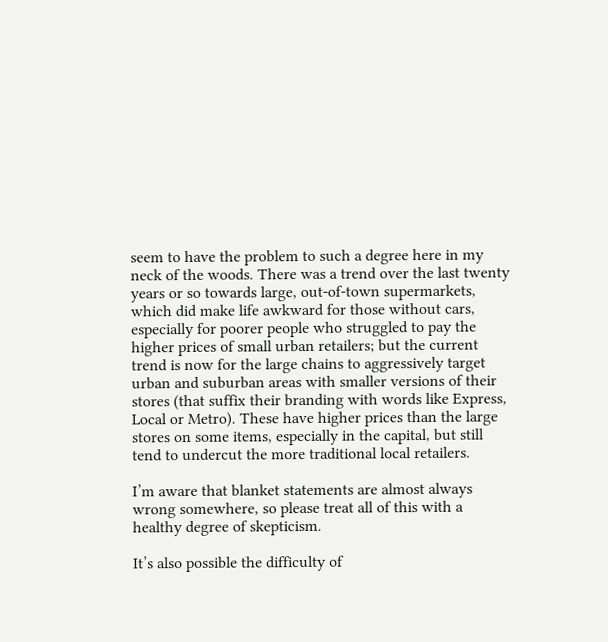seem to have the problem to such a degree here in my neck of the woods. There was a trend over the last twenty years or so towards large, out-of-town supermarkets, which did make life awkward for those without cars, especially for poorer people who struggled to pay the higher prices of small urban retailers; but the current trend is now for the large chains to aggressively target urban and suburban areas with smaller versions of their stores (that suffix their branding with words like Express, Local or Metro). These have higher prices than the large stores on some items, especially in the capital, but still tend to undercut the more traditional local retailers.

I’m aware that blanket statements are almost always wrong somewhere, so please treat all of this with a healthy degree of skepticism.

It’s also possible the difficulty of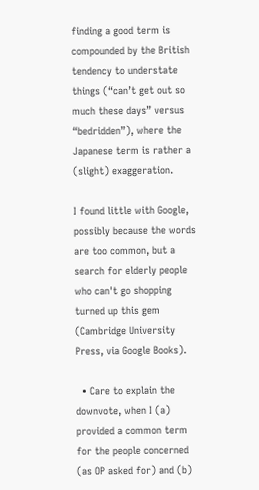finding a good term is compounded by the British tendency to understate things (“can’t get out so much these days” versus “bedridden”), where the Japanese term is rather a (slight) exaggeration.

I found little with Google, possibly because the words are too common, but a search for elderly people who can't go shopping turned up this gem (Cambridge University Press, via Google Books).

  • Care to explain the downvote, when I (a) provided a common term for the people concerned (as OP asked for) and (b)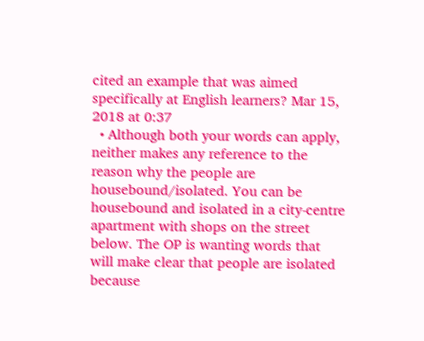cited an example that was aimed specifically at English learners? Mar 15, 2018 at 0:37
  • Although both your words can apply, neither makes any reference to the reason why the people are housebound/isolated. You can be housebound and isolated in a city-centre apartment with shops on the street below. The OP is wanting words that will make clear that people are isolated because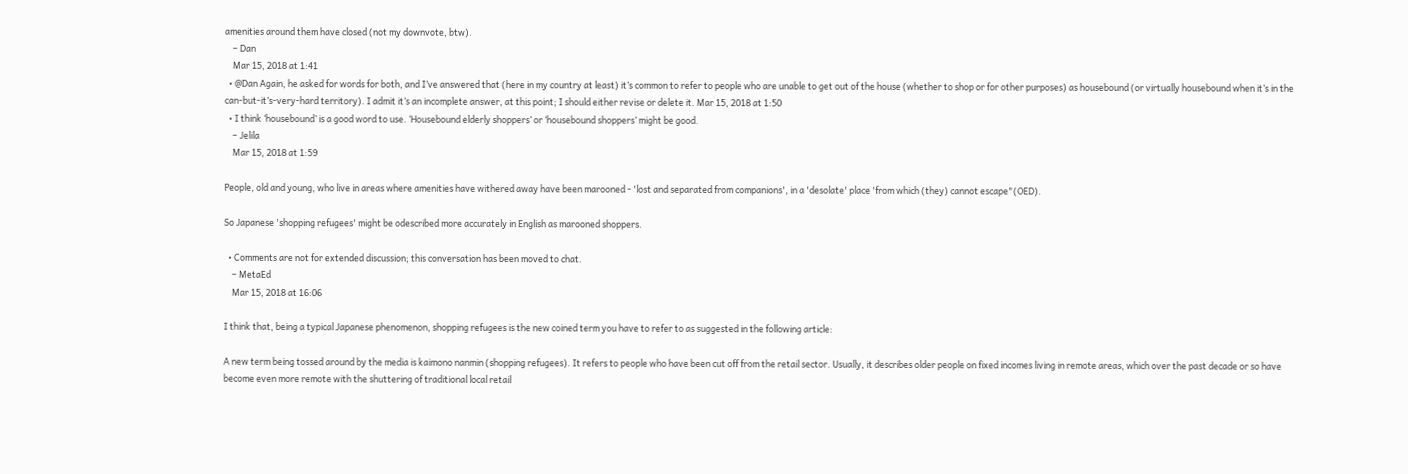amenities around them have closed (not my downvote, btw).
    – Dan
    Mar 15, 2018 at 1:41
  • @Dan Again, he asked for words for both, and I’ve answered that (here in my country at least) it’s common to refer to people who are unable to get out of the house (whether to shop or for other purposes) as housebound (or virtually housebound when it’s in the can-but-it’s-very-hard territory). I admit it’s an incomplete answer, at this point; I should either revise or delete it. Mar 15, 2018 at 1:50
  • I think ‘housebound’ is a good word to use. ‘Housebound elderly shoppers’ or ‘housebound shoppers’ might be good.
    – Jelila
    Mar 15, 2018 at 1:59

People, old and young, who live in areas where amenities have withered away have been marooned - 'lost and separated from companions', in a 'desolate' place 'from which (they) cannot escape"(OED).

So Japanese 'shopping refugees' might be odescribed more accurately in English as marooned shoppers.

  • Comments are not for extended discussion; this conversation has been moved to chat.
    – MetaEd
    Mar 15, 2018 at 16:06

I think that, being a typical Japanese phenomenon, shopping refugees is the new coined term you have to refer to as suggested in the following article:

A new term being tossed around by the media is kaimono nanmin (shopping refugees). It refers to people who have been cut off from the retail sector. Usually, it describes older people on fixed incomes living in remote areas, which over the past decade or so have become even more remote with the shuttering of traditional local retail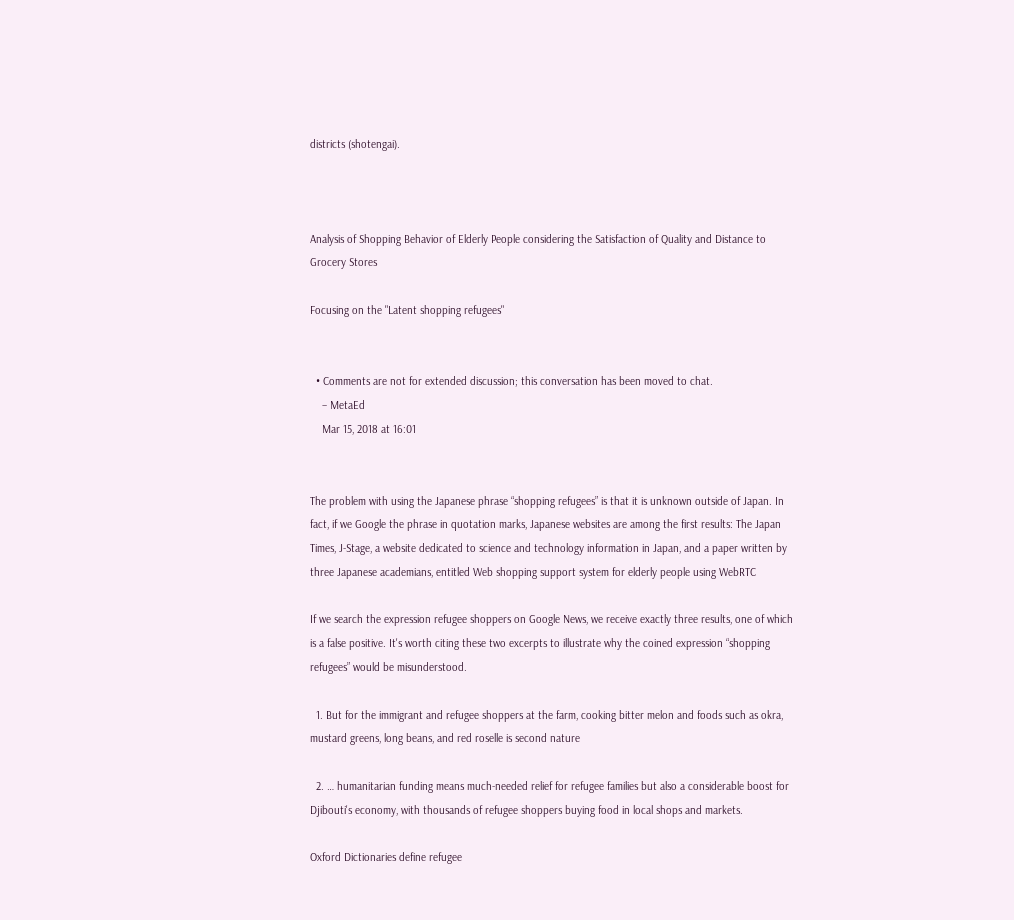districts (shotengai).



Analysis of Shopping Behavior of Elderly People considering the Satisfaction of Quality and Distance to Grocery Stores

Focusing on the "Latent shopping refugees"


  • Comments are not for extended discussion; this conversation has been moved to chat.
    – MetaEd
    Mar 15, 2018 at 16:01


The problem with using the Japanese phrase “shopping refugees” is that it is unknown outside of Japan. In fact, if we Google the phrase in quotation marks, Japanese websites are among the first results: The Japan Times, J-Stage, a website dedicated to science and technology information in Japan, and a paper written by three Japanese academians, entitled Web shopping support system for elderly people using WebRTC

If we search the expression refugee shoppers on Google News, we receive exactly three results, one of which is a false positive. It's worth citing these two excerpts to illustrate why the coined expression “shopping refugees” would be misunderstood.

  1. But for the immigrant and refugee shoppers at the farm, cooking bitter melon and foods such as okra, mustard greens, long beans, and red roselle is second nature

  2. … humanitarian funding means much-needed relief for refugee families but also a considerable boost for Djibouti's economy, with thousands of refugee shoppers buying food in local shops and markets.

Oxford Dictionaries define refugee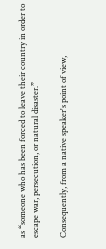as “someone who has been forced to leave their country in order to escape war, persecution, or natural disaster.”

Consequently, from a native speaker's point of view,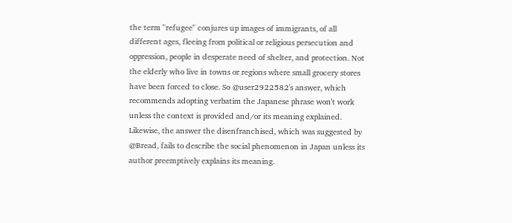the term "refugee" conjures up images of immigrants, of all different ages, fleeing from political or religious persecution and oppression, people in desperate need of shelter, and protection. Not the elderly who live in towns or regions where small grocery stores have been forced to close. So @user2922582's answer, which recommends adopting verbatim the Japanese phrase won't work unless the context is provided and/or its meaning explained. Likewise, the answer the disenfranchised, which was suggested by @Bread, fails to describe the social phenomenon in Japan unless its author preemptively explains its meaning.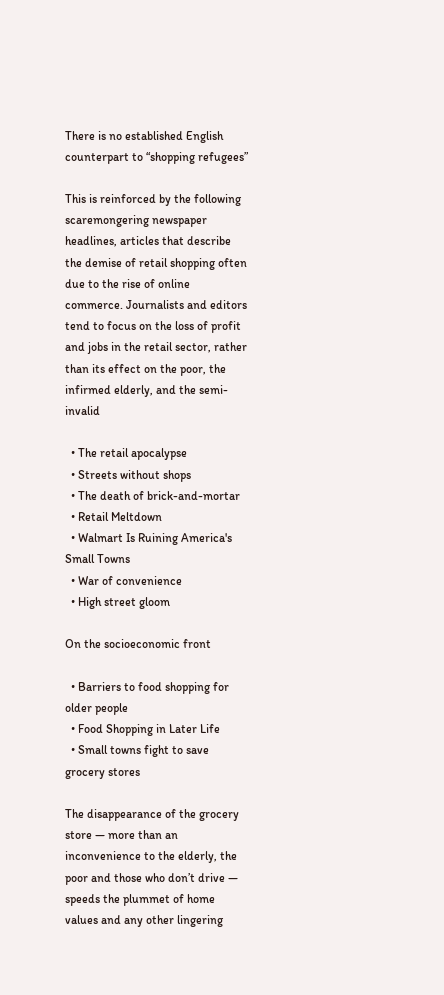There is no established English counterpart to “shopping refugees”

This is reinforced by the following scaremongering newspaper headlines, articles that describe the demise of retail shopping often due to the rise of online commerce. Journalists and editors tend to focus on the loss of profit and jobs in the retail sector, rather than its effect on the poor, the infirmed elderly, and the semi-invalid

  • The retail apocalypse
  • Streets without shops
  • The death of brick-and-mortar
  • Retail Meltdown
  • Walmart Is Ruining America's Small Towns
  • War of convenience
  • High street gloom

On the socioeconomic front

  • Barriers to food shopping for older people
  • Food Shopping in Later Life
  • Small towns fight to save grocery stores

The disappearance of the grocery store — more than an inconvenience to the elderly, the poor and those who don’t drive — speeds the plummet of home values and any other lingering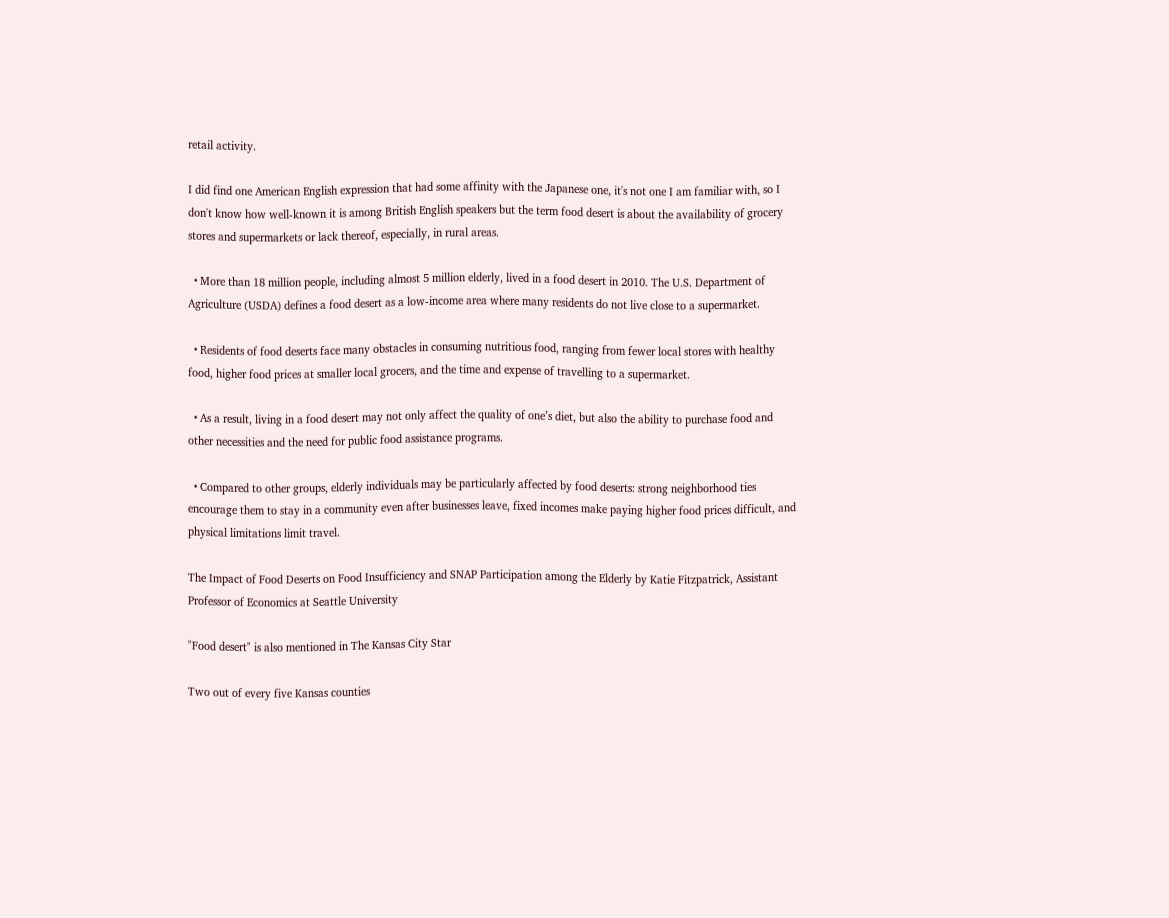retail activity.

I did find one American English expression that had some affinity with the Japanese one, it's not one I am familiar with, so I don't know how well-known it is among British English speakers but the term food desert is about the availability of grocery stores and supermarkets or lack thereof, especially, in rural areas.

  • More than 18 million people, including almost 5 million elderly, lived in a food desert in 2010. The U.S. Department of Agriculture (USDA) defines a food desert as a low-income area where many residents do not live close to a supermarket.

  • Residents of food deserts face many obstacles in consuming nutritious food, ranging from fewer local stores with healthy food, higher food prices at smaller local grocers, and the time and expense of travelling to a supermarket.

  • As a result, living in a food desert may not only affect the quality of one’s diet, but also the ability to purchase food and other necessities and the need for public food assistance programs.

  • Compared to other groups, elderly individuals may be particularly affected by food deserts: strong neighborhood ties encourage them to stay in a community even after businesses leave, fixed incomes make paying higher food prices difficult, and physical limitations limit travel.

The Impact of Food Deserts on Food Insufficiency and SNAP Participation among the Elderly by Katie Fitzpatrick, Assistant Professor of Economics at Seattle University

"Food desert" is also mentioned in The Kansas City Star

Two out of every five Kansas counties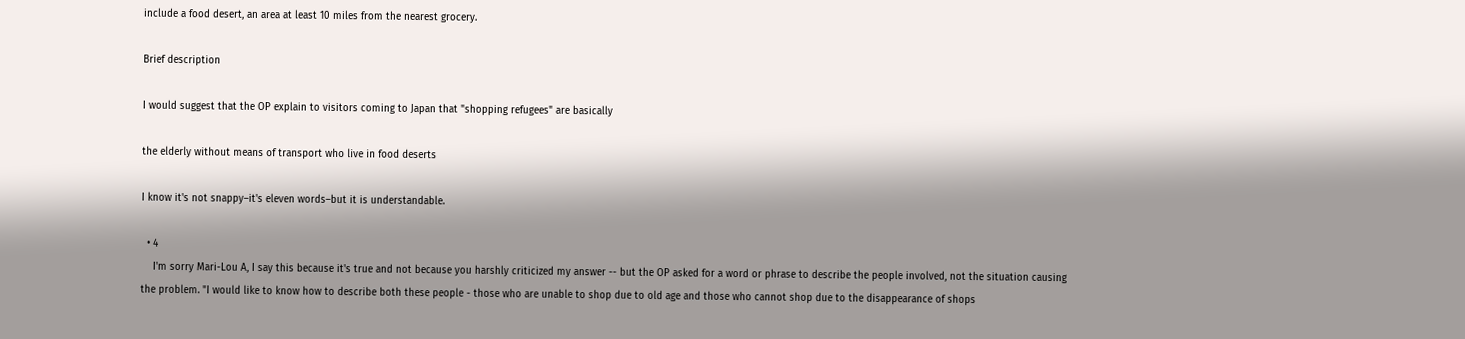include a food desert, an area at least 10 miles from the nearest grocery.

Brief description

I would suggest that the OP explain to visitors coming to Japan that "shopping refugees" are basically

the elderly without means of transport who live in food deserts

I know it's not snappy–it's eleven words–but it is understandable.

  • 4
    I'm sorry Mari-Lou A, I say this because it's true and not because you harshly criticized my answer -- but the OP asked for a word or phrase to describe the people involved, not the situation causing the problem. "I would like to know how to describe both these people - those who are unable to shop due to old age and those who cannot shop due to the disappearance of shops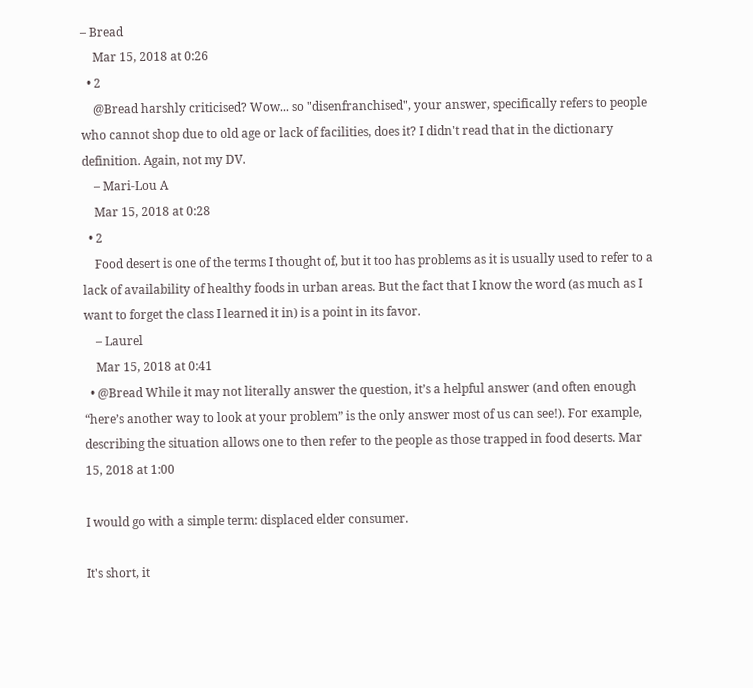– Bread
    Mar 15, 2018 at 0:26
  • 2
    @Bread harshly criticised? Wow... so "disenfranchised", your answer, specifically refers to people who cannot shop due to old age or lack of facilities, does it? I didn't read that in the dictionary definition. Again, not my DV.
    – Mari-Lou A
    Mar 15, 2018 at 0:28
  • 2
    Food desert is one of the terms I thought of, but it too has problems as it is usually used to refer to a lack of availability of healthy foods in urban areas. But the fact that I know the word (as much as I want to forget the class I learned it in) is a point in its favor.
    – Laurel
    Mar 15, 2018 at 0:41
  • @Bread While it may not literally answer the question, it’s a helpful answer (and often enough “here’s another way to look at your problem” is the only answer most of us can see!). For example, describing the situation allows one to then refer to the people as those trapped in food deserts. Mar 15, 2018 at 1:00

I would go with a simple term: displaced elder consumer.

It's short, it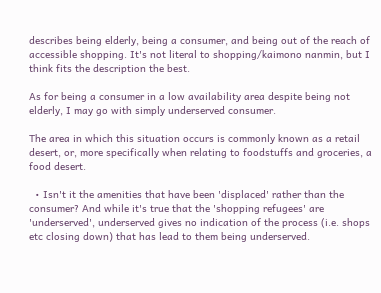describes being elderly, being a consumer, and being out of the reach of accessible shopping. It's not literal to shopping/kaimono nanmin, but I think fits the description the best.

As for being a consumer in a low availability area despite being not elderly, I may go with simply underserved consumer.

The area in which this situation occurs is commonly known as a retail desert, or, more specifically when relating to foodstuffs and groceries, a food desert.

  • Isn't it the amenities that have been 'displaced' rather than the consumer? And while it's true that the 'shopping refugees' are 'underserved', underserved gives no indication of the process (i.e. shops etc closing down) that has lead to them being underserved.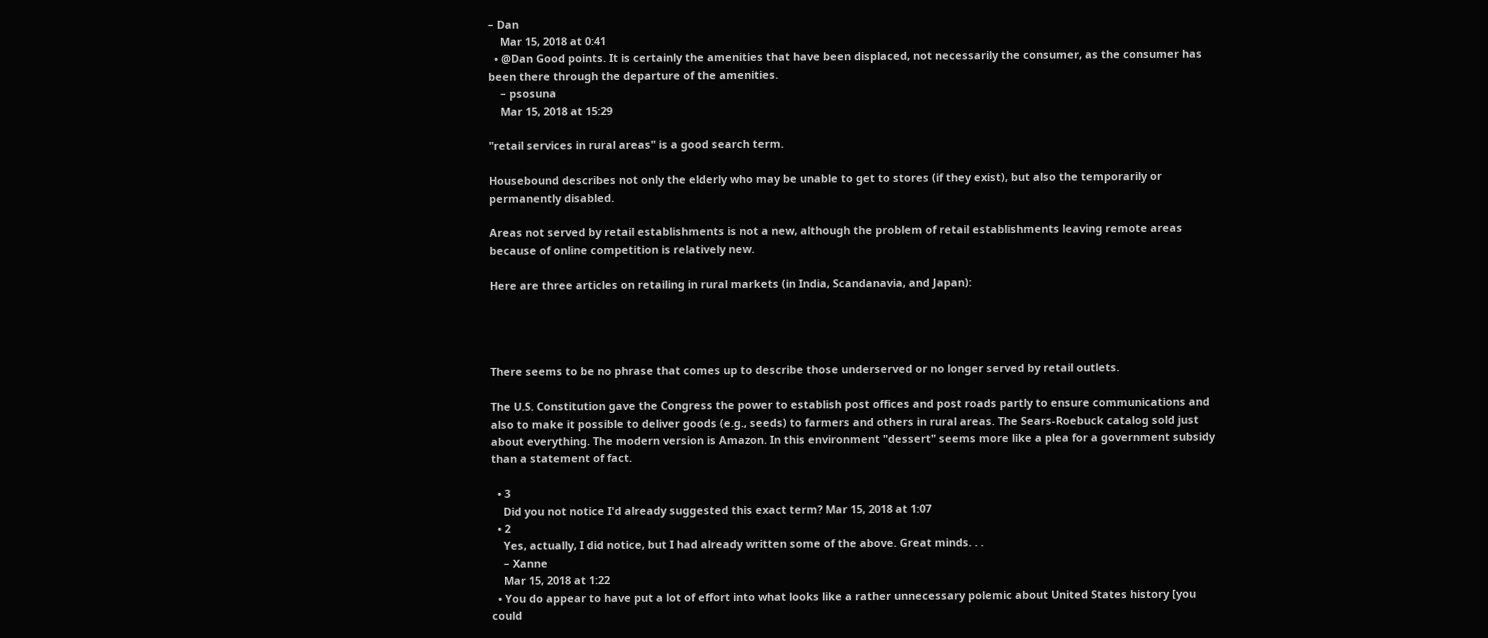– Dan
    Mar 15, 2018 at 0:41
  • @Dan Good points. It is certainly the amenities that have been displaced, not necessarily the consumer, as the consumer has been there through the departure of the amenities.
    – psosuna
    Mar 15, 2018 at 15:29

"retail services in rural areas" is a good search term.

Housebound describes not only the elderly who may be unable to get to stores (if they exist), but also the temporarily or permanently disabled.

Areas not served by retail establishments is not a new, although the problem of retail establishments leaving remote areas because of online competition is relatively new.

Here are three articles on retailing in rural markets (in India, Scandanavia, and Japan):




There seems to be no phrase that comes up to describe those underserved or no longer served by retail outlets.

The U.S. Constitution gave the Congress the power to establish post offices and post roads partly to ensure communications and also to make it possible to deliver goods (e.g., seeds) to farmers and others in rural areas. The Sears-Roebuck catalog sold just about everything. The modern version is Amazon. In this environment "dessert" seems more like a plea for a government subsidy than a statement of fact.

  • 3
    Did you not notice I'd already suggested this exact term? Mar 15, 2018 at 1:07
  • 2
    Yes, actually, I did notice, but I had already written some of the above. Great minds. . .
    – Xanne
    Mar 15, 2018 at 1:22
  • You do appear to have put a lot of effort into what looks like a rather unnecessary polemic about United States history [you could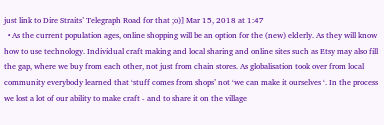just link to Dire Straits’ Telegraph Road for that ;o)] Mar 15, 2018 at 1:47
  • As the current population ages, online shopping will be an option for the (new) elderly. As they will know how to use technology. Individual craft making and local sharing and online sites such as Etsy may also fill the gap, where we buy from each other, not just from chain stores. As globalisation took over from local community everybody learned that ‘stuff comes from shops’ not ‘we can make it ourselves ‘. In the process we lost a lot of our ability to make craft - and to share it on the village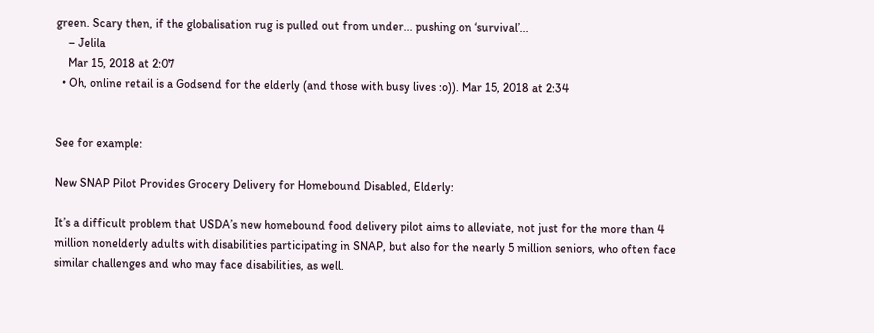green. Scary then, if the globalisation rug is pulled out from under... pushing on ‘survival’...
    – Jelila
    Mar 15, 2018 at 2:07
  • Oh, online retail is a Godsend for the elderly (and those with busy lives :o)). Mar 15, 2018 at 2:34


See for example:

New SNAP Pilot Provides Grocery Delivery for Homebound Disabled, Elderly:

It’s a difficult problem that USDA’s new homebound food delivery pilot aims to alleviate, not just for the more than 4 million nonelderly adults with disabilities participating in SNAP, but also for the nearly 5 million seniors, who often face similar challenges and who may face disabilities, as well.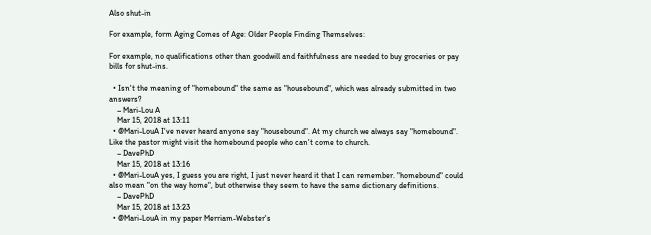Also shut-in

For example, form Aging Comes of Age: Older People Finding Themselves:

For example, no qualifications other than goodwill and faithfulness are needed to buy groceries or pay bills for shut-ins.

  • Isn't the meaning of "homebound" the same as "housebound", which was already submitted in two answers?
    – Mari-Lou A
    Mar 15, 2018 at 13:11
  • @Mari-LouA I've never heard anyone say "housebound". At my church we always say "homebound". Like the pastor might visit the homebound people who can't come to church.
    – DavePhD
    Mar 15, 2018 at 13:16
  • @Mari-LouA yes, I guess you are right, I just never heard it that I can remember. "homebound" could also mean "on the way home", but otherwise they seem to have the same dictionary definitions.
    – DavePhD
    Mar 15, 2018 at 13:23
  • @Mari-LouA in my paper Merriam-Webster's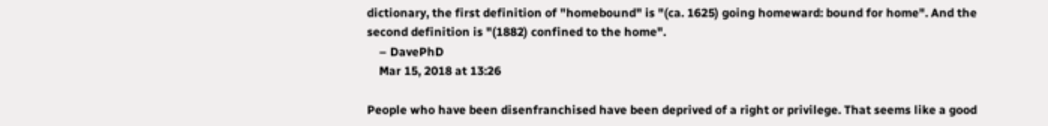dictionary, the first definition of "homebound" is "(ca. 1625) going homeward: bound for home". And the second definition is "(1882) confined to the home".
    – DavePhD
    Mar 15, 2018 at 13:26

People who have been disenfranchised have been deprived of a right or privilege. That seems like a good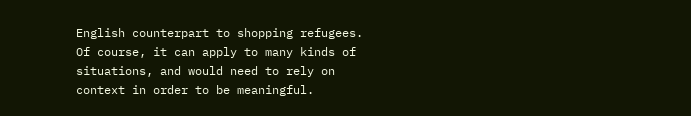English counterpart to shopping refugees. Of course, it can apply to many kinds of situations, and would need to rely on context in order to be meaningful.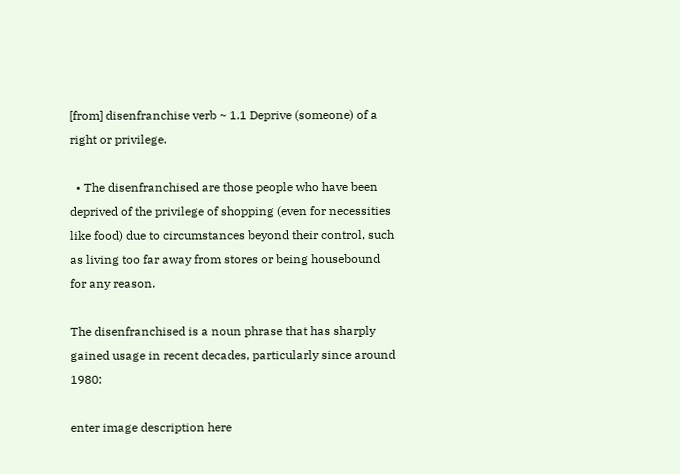[from] disenfranchise verb ~ 1.1 Deprive (someone) of a right or privilege.

  • The disenfranchised are those people who have been deprived of the privilege of shopping (even for necessities like food) due to circumstances beyond their control, such as living too far away from stores or being housebound for any reason.

The disenfranchised is a noun phrase that has sharply gained usage in recent decades, particularly since around 1980:

enter image description here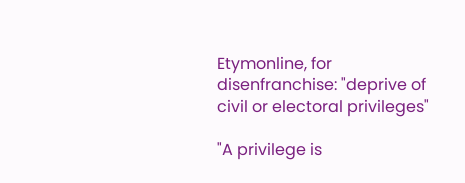Etymonline, for disenfranchise: "deprive of civil or electoral privileges"

"A privilege is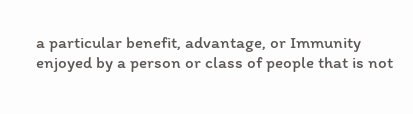a particular benefit, advantage, or Immunity enjoyed by a person or class of people that is not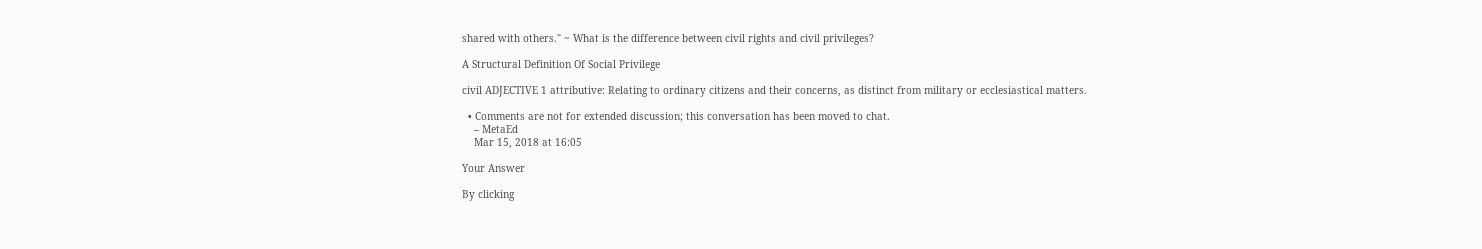shared with others." ~ What is the difference between civil rights and civil privileges?

A Structural Definition Of Social Privilege

civil ADJECTIVE 1 attributive: Relating to ordinary citizens and their concerns, as distinct from military or ecclesiastical matters.

  • Comments are not for extended discussion; this conversation has been moved to chat.
    – MetaEd
    Mar 15, 2018 at 16:05

Your Answer

By clicking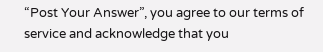“Post Your Answer”, you agree to our terms of service and acknowledge that you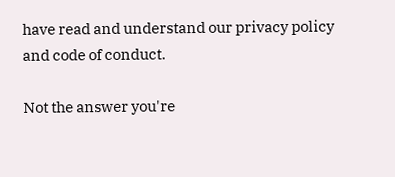have read and understand our privacy policy and code of conduct.

Not the answer you're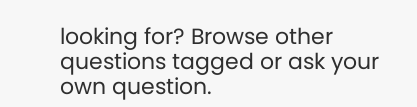looking for? Browse other questions tagged or ask your own question.